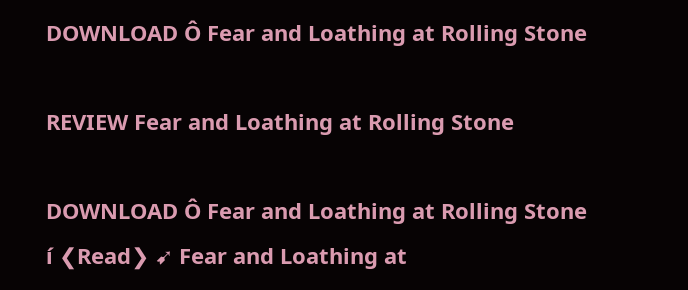DOWNLOAD Ô Fear and Loathing at Rolling Stone

REVIEW Fear and Loathing at Rolling Stone

DOWNLOAD Ô Fear and Loathing at Rolling Stone í ❮Read❯ ➹ Fear and Loathing at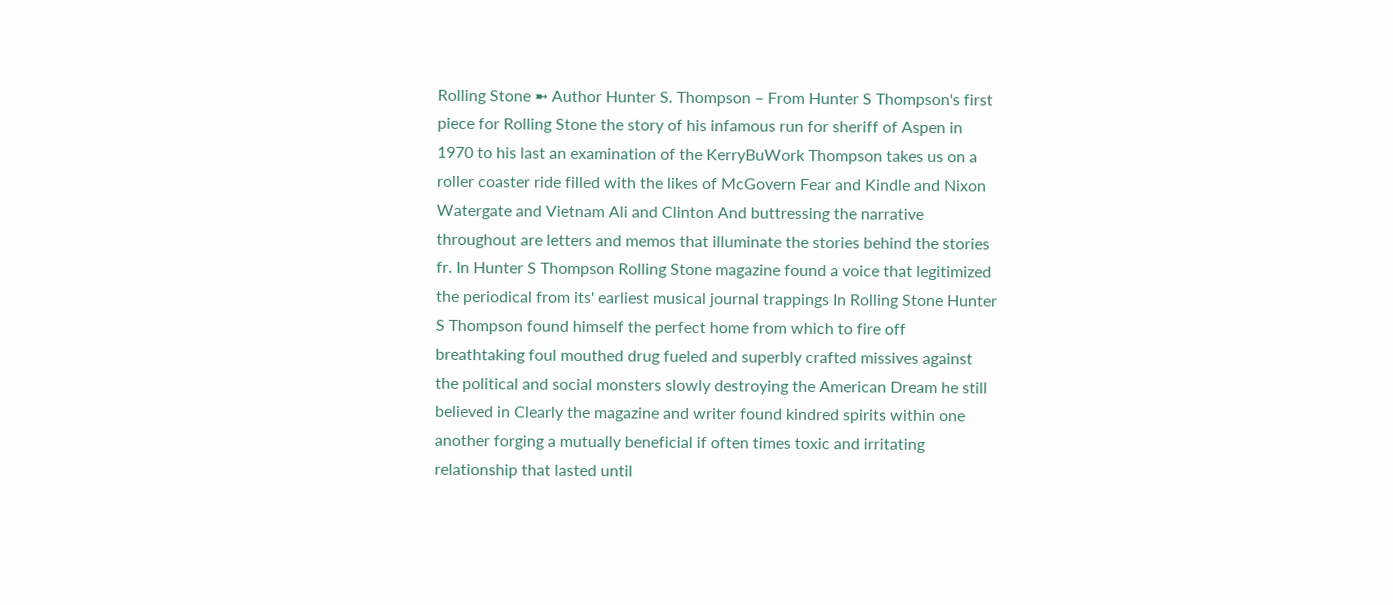Rolling Stone ➼ Author Hunter S. Thompson – From Hunter S Thompson's first piece for Rolling Stone the story of his infamous run for sheriff of Aspen in 1970 to his last an examination of the KerryBuWork Thompson takes us on a roller coaster ride filled with the likes of McGovern Fear and Kindle and Nixon Watergate and Vietnam Ali and Clinton And buttressing the narrative throughout are letters and memos that illuminate the stories behind the stories fr. In Hunter S Thompson Rolling Stone magazine found a voice that legitimized the periodical from its' earliest musical journal trappings In Rolling Stone Hunter S Thompson found himself the perfect home from which to fire off breathtaking foul mouthed drug fueled and superbly crafted missives against the political and social monsters slowly destroying the American Dream he still believed in Clearly the magazine and writer found kindred spirits within one another forging a mutually beneficial if often times toxic and irritating relationship that lasted until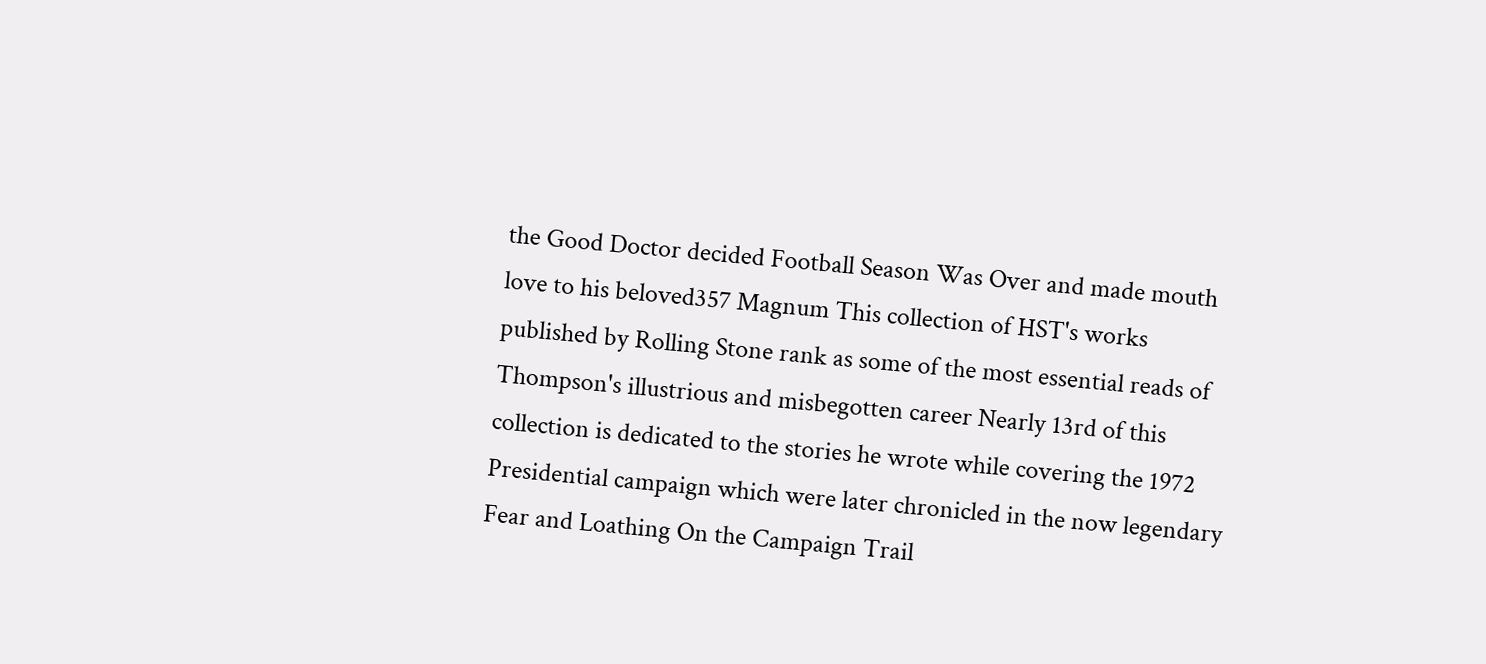the Good Doctor decided Football Season Was Over and made mouth love to his beloved357 Magnum This collection of HST's works published by Rolling Stone rank as some of the most essential reads of Thompson's illustrious and misbegotten career Nearly 13rd of this collection is dedicated to the stories he wrote while covering the 1972 Presidential campaign which were later chronicled in the now legendary Fear and Loathing On the Campaign Trail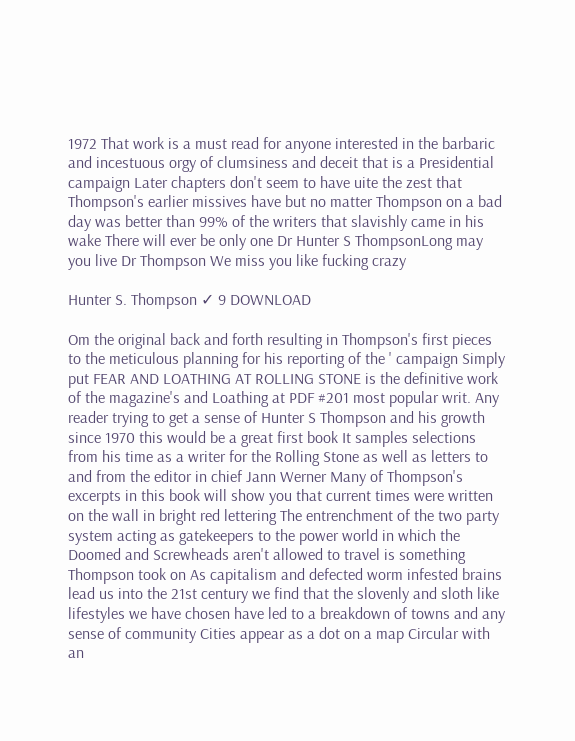1972 That work is a must read for anyone interested in the barbaric and incestuous orgy of clumsiness and deceit that is a Presidential campaign Later chapters don't seem to have uite the zest that Thompson's earlier missives have but no matter Thompson on a bad day was better than 99% of the writers that slavishly came in his wake There will ever be only one Dr Hunter S ThompsonLong may you live Dr Thompson We miss you like fucking crazy

Hunter S. Thompson ✓ 9 DOWNLOAD

Om the original back and forth resulting in Thompson's first pieces to the meticulous planning for his reporting of the ' campaign Simply put FEAR AND LOATHING AT ROLLING STONE is the definitive work of the magazine's and Loathing at PDF #201 most popular writ. Any reader trying to get a sense of Hunter S Thompson and his growth since 1970 this would be a great first book It samples selections from his time as a writer for the Rolling Stone as well as letters to and from the editor in chief Jann Werner Many of Thompson's excerpts in this book will show you that current times were written on the wall in bright red lettering The entrenchment of the two party system acting as gatekeepers to the power world in which the Doomed and Screwheads aren't allowed to travel is something Thompson took on As capitalism and defected worm infested brains lead us into the 21st century we find that the slovenly and sloth like lifestyles we have chosen have led to a breakdown of towns and any sense of community Cities appear as a dot on a map Circular with an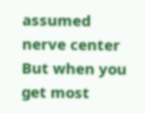assumed nerve center But when you get most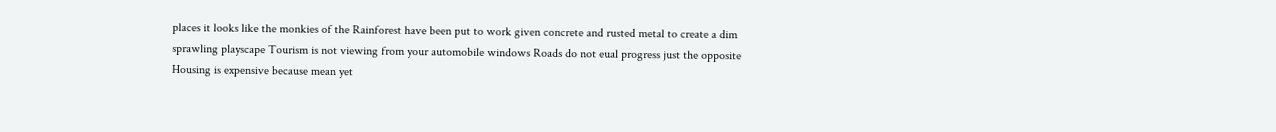places it looks like the monkies of the Rainforest have been put to work given concrete and rusted metal to create a dim sprawling playscape Tourism is not viewing from your automobile windows Roads do not eual progress just the opposite Housing is expensive because mean yet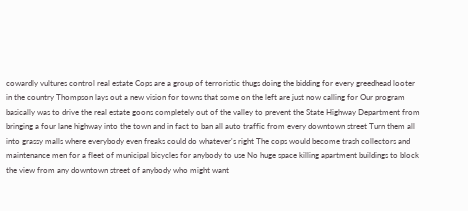cowardly vultures control real estate Cops are a group of terroristic thugs doing the bidding for every greedhead looter in the country Thompson lays out a new vision for towns that some on the left are just now calling for Our program basically was to drive the real estate goons completely out of the valley to prevent the State Highway Department from bringing a four lane highway into the town and in fact to ban all auto traffic from every downtown street Turn them all into grassy malls where everybody even freaks could do whatever's right The cops would become trash collectors and maintenance men for a fleet of municipal bicycles for anybody to use No huge space killing apartment buildings to block the view from any downtown street of anybody who might want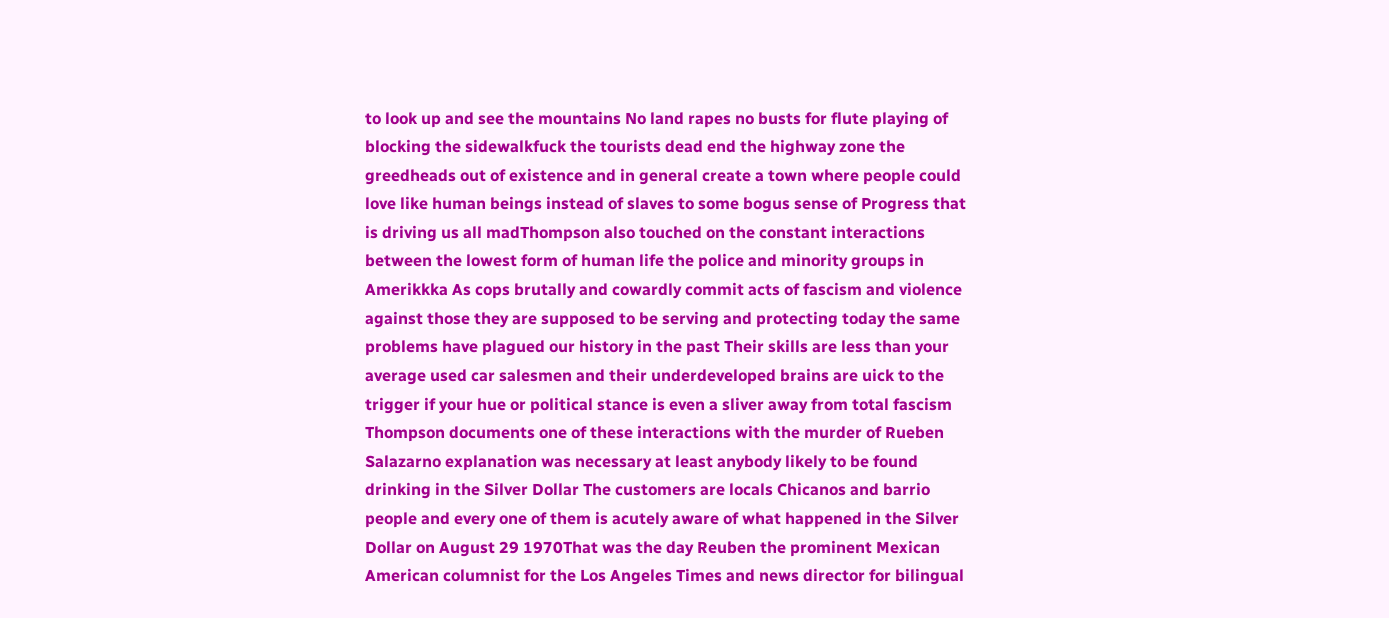to look up and see the mountains No land rapes no busts for flute playing of blocking the sidewalkfuck the tourists dead end the highway zone the greedheads out of existence and in general create a town where people could love like human beings instead of slaves to some bogus sense of Progress that is driving us all madThompson also touched on the constant interactions between the lowest form of human life the police and minority groups in Amerikkka As cops brutally and cowardly commit acts of fascism and violence against those they are supposed to be serving and protecting today the same problems have plagued our history in the past Their skills are less than your average used car salesmen and their underdeveloped brains are uick to the trigger if your hue or political stance is even a sliver away from total fascism Thompson documents one of these interactions with the murder of Rueben Salazarno explanation was necessary at least anybody likely to be found drinking in the Silver Dollar The customers are locals Chicanos and barrio people and every one of them is acutely aware of what happened in the Silver Dollar on August 29 1970That was the day Reuben the prominent Mexican American columnist for the Los Angeles Times and news director for bilingual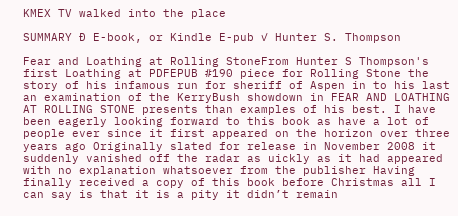KMEX TV walked into the place

SUMMARY Ð E-book, or Kindle E-pub ✓ Hunter S. Thompson

Fear and Loathing at Rolling StoneFrom Hunter S Thompson's first Loathing at PDFEPUB #190 piece for Rolling Stone the story of his infamous run for sheriff of Aspen in to his last an examination of the KerryBush showdown in FEAR AND LOATHING AT ROLLING STONE presents than examples of his best. I have been eagerly looking forward to this book as have a lot of people ever since it first appeared on the horizon over three years ago Originally slated for release in November 2008 it suddenly vanished off the radar as uickly as it had appeared with no explanation whatsoever from the publisher Having finally received a copy of this book before Christmas all I can say is that it is a pity it didn’t remain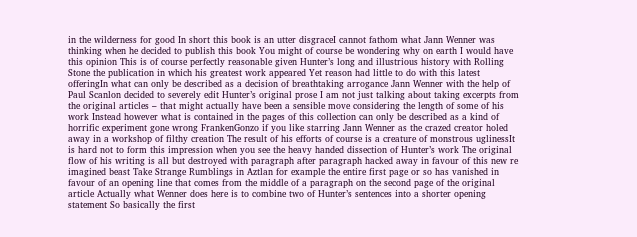in the wilderness for good In short this book is an utter disgraceI cannot fathom what Jann Wenner was thinking when he decided to publish this book You might of course be wondering why on earth I would have this opinion This is of course perfectly reasonable given Hunter’s long and illustrious history with Rolling Stone the publication in which his greatest work appeared Yet reason had little to do with this latest offeringIn what can only be described as a decision of breathtaking arrogance Jann Wenner with the help of Paul Scanlon decided to severely edit Hunter’s original prose I am not just talking about taking excerpts from the original articles – that might actually have been a sensible move considering the length of some of his work Instead however what is contained in the pages of this collection can only be described as a kind of horrific experiment gone wrong FrankenGonzo if you like starring Jann Wenner as the crazed creator holed away in a workshop of filthy creation The result of his efforts of course is a creature of monstrous uglinessIt is hard not to form this impression when you see the heavy handed dissection of Hunter’s work The original flow of his writing is all but destroyed with paragraph after paragraph hacked away in favour of this new re imagined beast Take Strange Rumblings in Aztlan for example the entire first page or so has vanished in favour of an opening line that comes from the middle of a paragraph on the second page of the original article Actually what Wenner does here is to combine two of Hunter’s sentences into a shorter opening statement So basically the first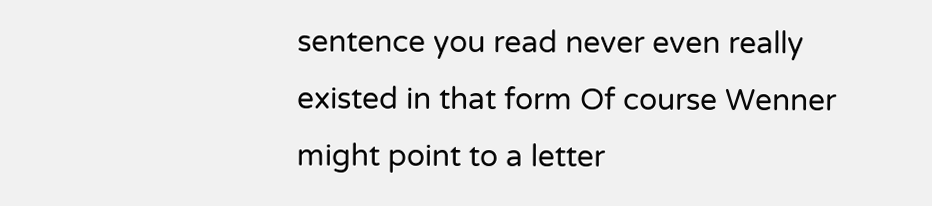sentence you read never even really existed in that form Of course Wenner might point to a letter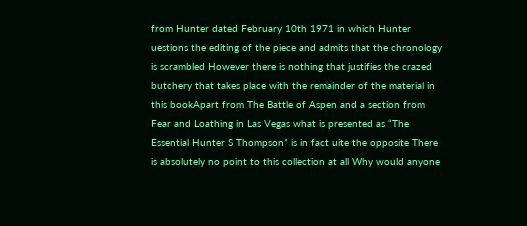from Hunter dated February 10th 1971 in which Hunter uestions the editing of the piece and admits that the chronology is scrambled However there is nothing that justifies the crazed butchery that takes place with the remainder of the material in this bookApart from The Battle of Aspen and a section from Fear and Loathing in Las Vegas what is presented as “The Essential Hunter S Thompson” is in fact uite the opposite There is absolutely no point to this collection at all Why would anyone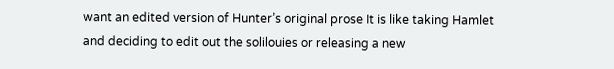want an edited version of Hunter’s original prose It is like taking Hamlet and deciding to edit out the solilouies or releasing a new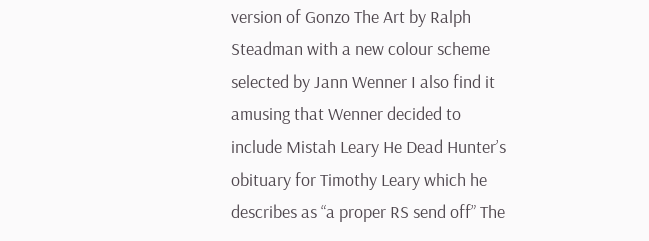version of Gonzo The Art by Ralph Steadman with a new colour scheme selected by Jann Wenner I also find it amusing that Wenner decided to include Mistah Leary He Dead Hunter’s obituary for Timothy Leary which he describes as “a proper RS send off” The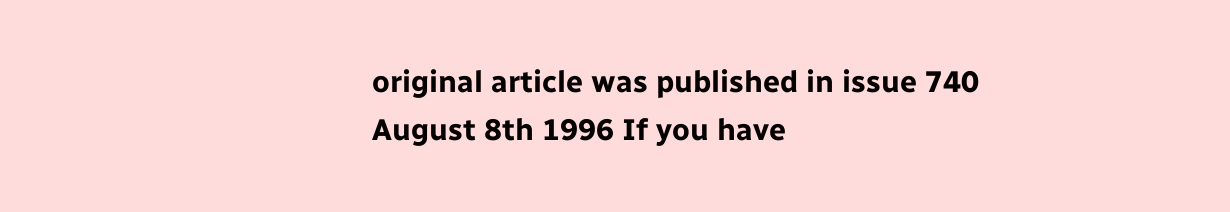original article was published in issue 740 August 8th 1996 If you have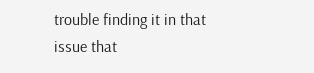trouble finding it in that issue that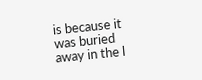is because it was buried away in the l